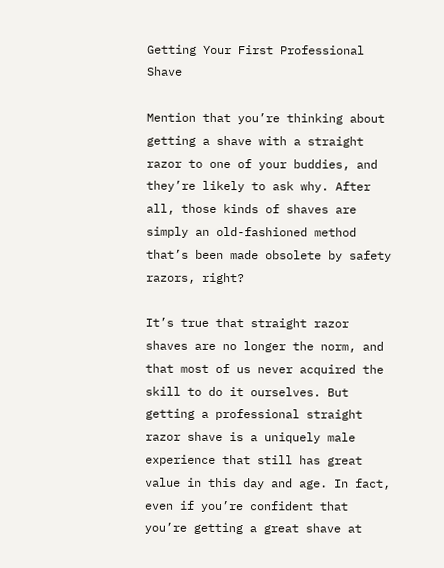Getting Your First Professional Shave

Mention that you’re thinking about getting a shave with a straight razor to one of your buddies, and they’re likely to ask why. After all, those kinds of shaves are simply an old-fashioned method that’s been made obsolete by safety razors, right?

It’s true that straight razor shaves are no longer the norm, and that most of us never acquired the skill to do it ourselves. But getting a professional straight razor shave is a uniquely male experience that still has great value in this day and age. In fact, even if you’re confident that you’re getting a great shave at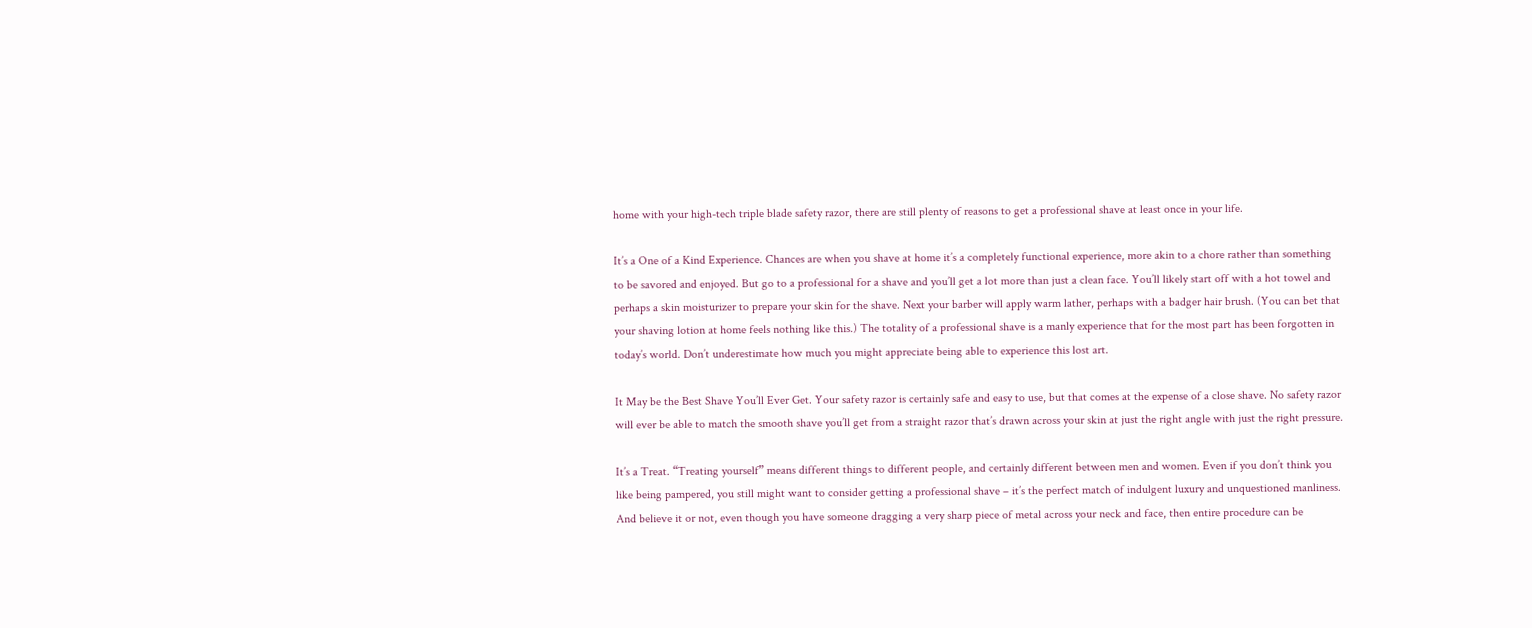home with your high-tech triple blade safety razor, there are still plenty of reasons to get a professional shave at least once in your life.

It’s a One of a Kind Experience. Chances are when you shave at home it’s a completely functional experience, more akin to a chore rather than something to be savored and enjoyed. But go to a professional for a shave and you’ll get a lot more than just a clean face. You’ll likely start off with a hot towel and perhaps a skin moisturizer to prepare your skin for the shave. Next your barber will apply warm lather, perhaps with a badger hair brush. (You can bet that your shaving lotion at home feels nothing like this.) The totality of a professional shave is a manly experience that for the most part has been forgotten in today’s world. Don’t underestimate how much you might appreciate being able to experience this lost art.

It May be the Best Shave You’ll Ever Get. Your safety razor is certainly safe and easy to use, but that comes at the expense of a close shave. No safety razor will ever be able to match the smooth shave you’ll get from a straight razor that’s drawn across your skin at just the right angle with just the right pressure.

It’s a Treat. “Treating yourself” means different things to different people, and certainly different between men and women. Even if you don’t think you like being pampered, you still might want to consider getting a professional shave – it’s the perfect match of indulgent luxury and unquestioned manliness. And believe it or not, even though you have someone dragging a very sharp piece of metal across your neck and face, then entire procedure can be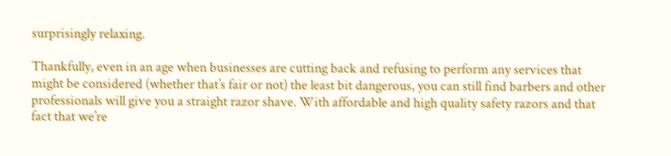surprisingly relaxing.

Thankfully, even in an age when businesses are cutting back and refusing to perform any services that might be considered (whether that’s fair or not) the least bit dangerous, you can still find barbers and other professionals will give you a straight razor shave. With affordable and high quality safety razors and that fact that we’re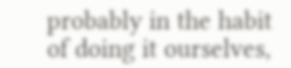probably in the habit of doing it ourselves,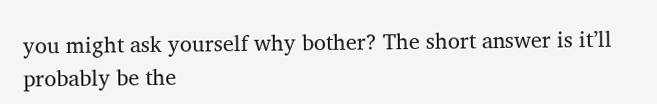you might ask yourself why bother? The short answer is it’ll probably be the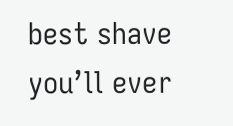best shave you’ll ever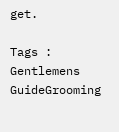get.

Tags : Gentlemens GuideGrooming